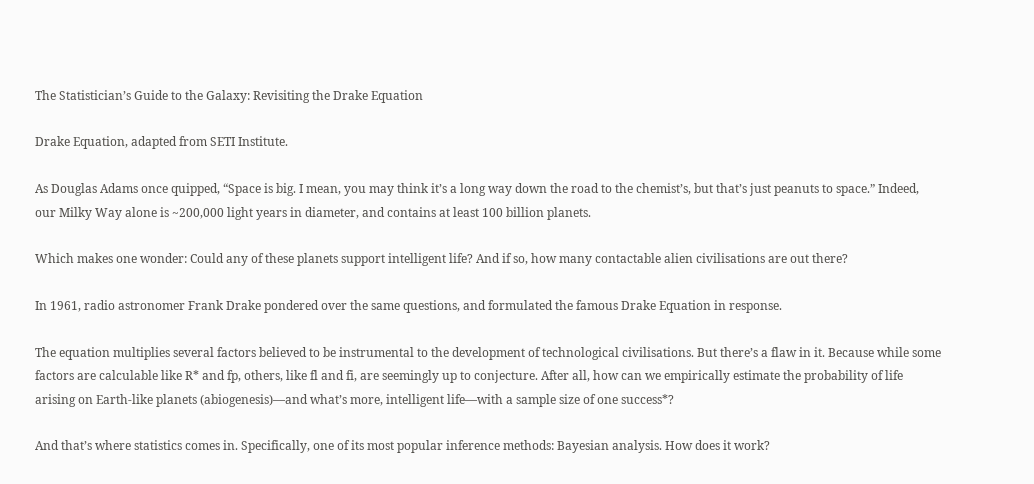The Statistician’s Guide to the Galaxy: Revisiting the Drake Equation

Drake Equation, adapted from SETI Institute.

As Douglas Adams once quipped, “Space is big. I mean, you may think it’s a long way down the road to the chemist’s, but that’s just peanuts to space.” Indeed, our Milky Way alone is ~200,000 light years in diameter, and contains at least 100 billion planets.

Which makes one wonder: Could any of these planets support intelligent life? And if so, how many contactable alien civilisations are out there?

In 1961, radio astronomer Frank Drake pondered over the same questions, and formulated the famous Drake Equation in response.

The equation multiplies several factors believed to be instrumental to the development of technological civilisations. But there’s a flaw in it. Because while some factors are calculable like R* and fp, others, like fl and fi, are seemingly up to conjecture. After all, how can we empirically estimate the probability of life arising on Earth-like planets (abiogenesis)—and what’s more, intelligent life—with a sample size of one success*?

And that’s where statistics comes in. Specifically, one of its most popular inference methods: Bayesian analysis. How does it work?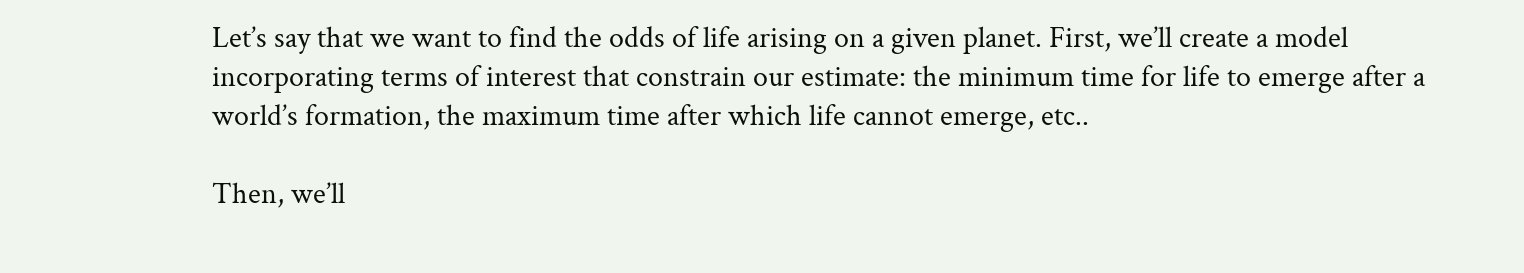Let’s say that we want to find the odds of life arising on a given planet. First, we’ll create a model incorporating terms of interest that constrain our estimate: the minimum time for life to emerge after a world’s formation, the maximum time after which life cannot emerge, etc..

Then, we’ll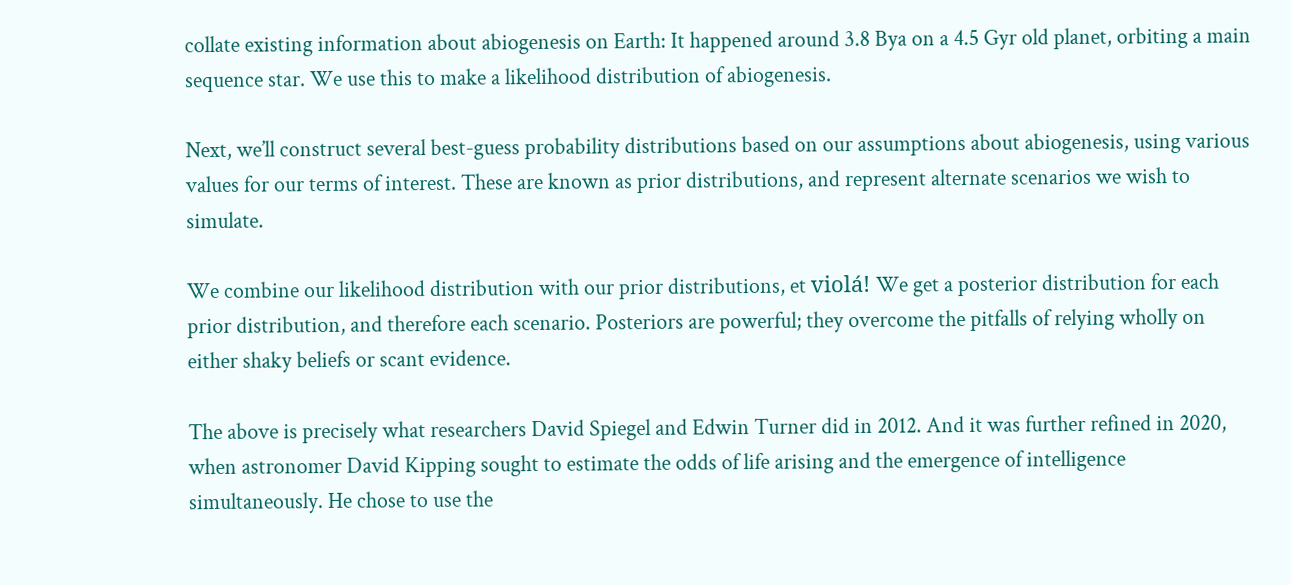collate existing information about abiogenesis on Earth: It happened around 3.8 Bya on a 4.5 Gyr old planet, orbiting a main sequence star. We use this to make a likelihood distribution of abiogenesis.

Next, we’ll construct several best-guess probability distributions based on our assumptions about abiogenesis, using various values for our terms of interest. These are known as prior distributions, and represent alternate scenarios we wish to simulate.

We combine our likelihood distribution with our prior distributions, et violá! We get a posterior distribution for each prior distribution, and therefore each scenario. Posteriors are powerful; they overcome the pitfalls of relying wholly on either shaky beliefs or scant evidence.

The above is precisely what researchers David Spiegel and Edwin Turner did in 2012. And it was further refined in 2020, when astronomer David Kipping sought to estimate the odds of life arising and the emergence of intelligence simultaneously. He chose to use the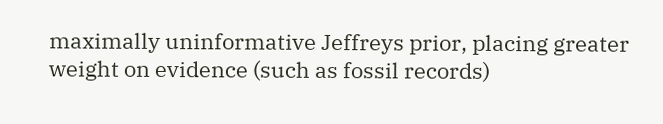maximally uninformative Jeffreys prior, placing greater weight on evidence (such as fossil records)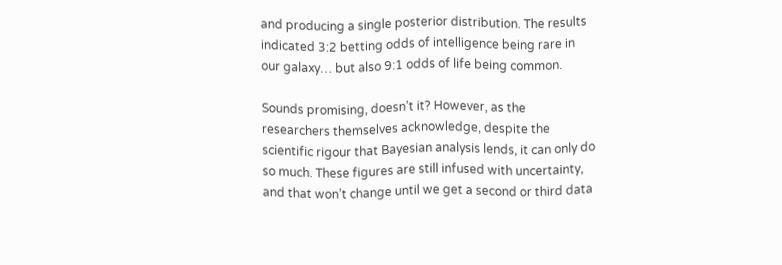and producing a single posterior distribution. The results indicated 3:2 betting odds of intelligence being rare in our galaxy… but also 9:1 odds of life being common.

Sounds promising, doesn’t it? However, as the researchers themselves acknowledge, despite the scientific rigour that Bayesian analysis lends, it can only do so much. These figures are still infused with uncertainty, and that won’t change until we get a second or third data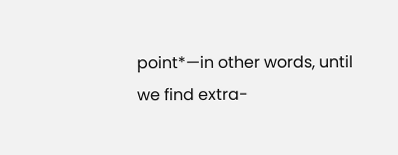point*—in other words, until we find extra-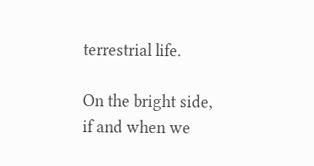terrestrial life.

On the bright side, if and when we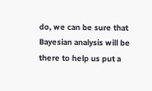do, we can be sure that Bayesian analysis will be there to help us put a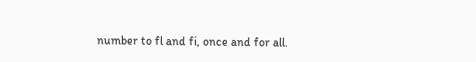number to fl and fi, once and for all.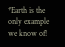*Earth is the only example we know of!